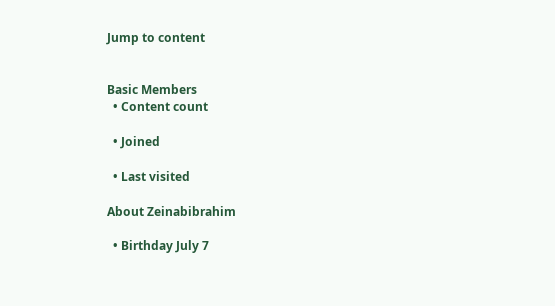Jump to content


Basic Members
  • Content count

  • Joined

  • Last visited

About Zeinabibrahim

  • Birthday July 7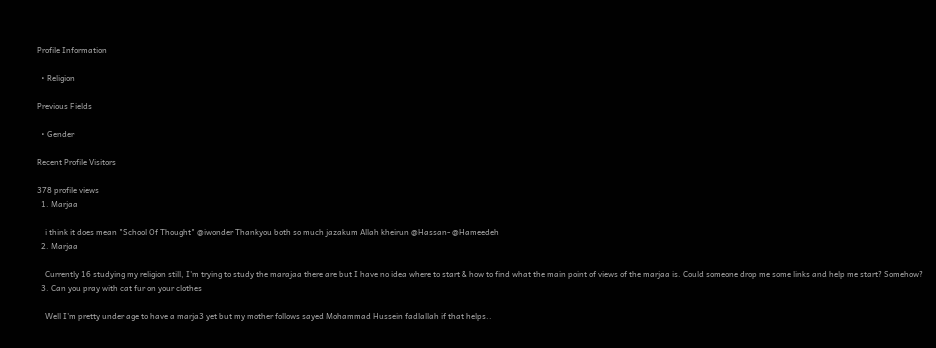Profile Information

  • Religion

Previous Fields

  • Gender

Recent Profile Visitors

378 profile views
  1. Marjaa

    i think it does mean "School Of Thought" @iwonder Thankyou both so much jazakum Allah kheirun @Hassan- @Hameedeh
  2. Marjaa

    Currently 16 studying my religion still, I'm trying to study the marajaa there are but I have no idea where to start & how to find what the main point of views of the marjaa is. Could someone drop me some links and help me start? Somehow?
  3. Can you pray with cat fur on your clothes

    Well I'm pretty under age to have a marja3 yet but my mother follows sayed Mohammad Hussein fadlallah if that helps..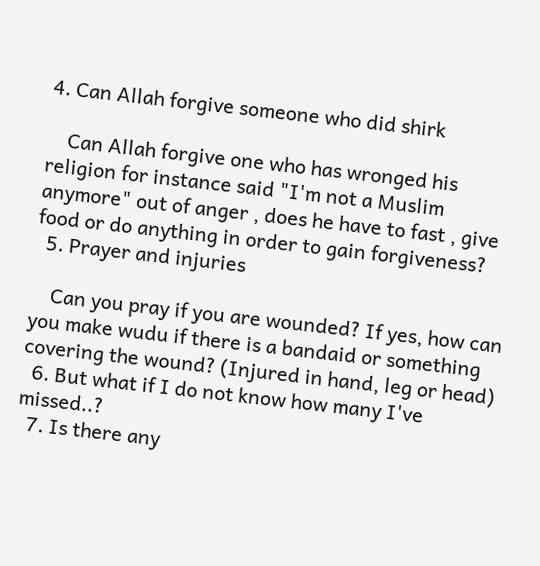4. Can Allah forgive someone who did shirk

    Can Allah forgive one who has wronged his religion for instance said "I'm not a Muslim anymore" out of anger , does he have to fast , give food or do anything in order to gain forgiveness?
  5. Prayer and injuries

    Can you pray if you are wounded? If yes, how can you make wudu if there is a bandaid or something covering the wound? (Injured in hand, leg or head)
  6. But what if I do not know how many I've missed..?
  7. Is there any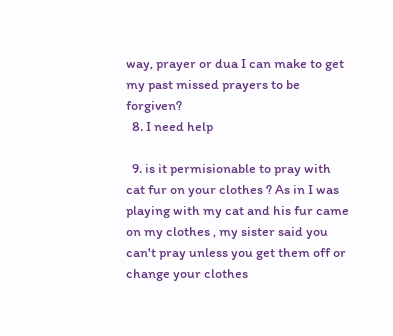way, prayer or dua I can make to get my past missed prayers to be forgiven?
  8. I need help

  9. is it permisionable to pray with cat fur on your clothes ? As in I was playing with my cat and his fur came on my clothes , my sister said you can't pray unless you get them off or change your clothes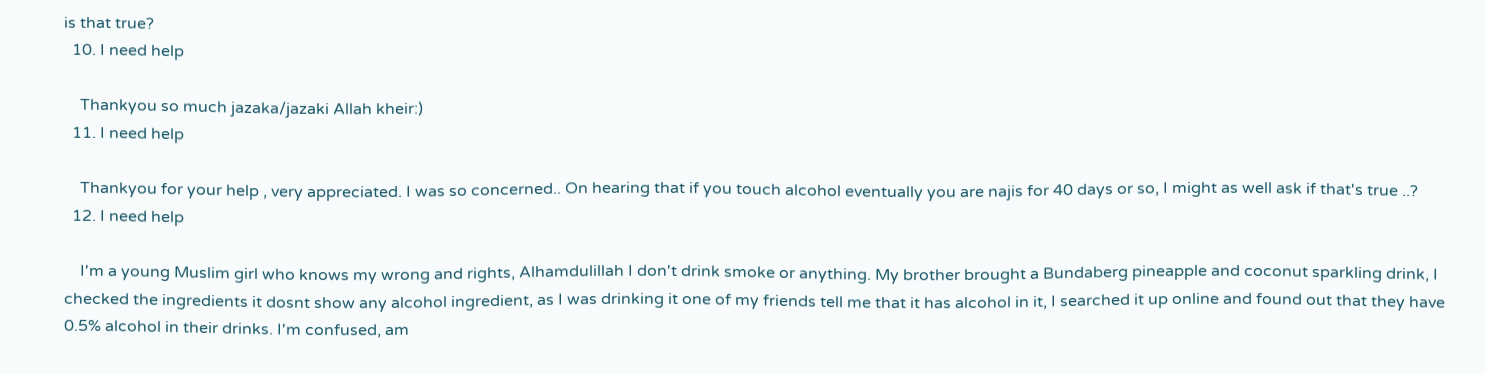is that true?
  10. I need help

    Thankyou so much jazaka/jazaki Allah kheir:)
  11. I need help

    Thankyou for your help , very appreciated. I was so concerned.. On hearing that if you touch alcohol eventually you are najis for 40 days or so, I might as well ask if that's true ..?
  12. I need help

    I'm a young Muslim girl who knows my wrong and rights, Alhamdulillah I don't drink smoke or anything. My brother brought a Bundaberg pineapple and coconut sparkling drink, I checked the ingredients it dosnt show any alcohol ingredient, as I was drinking it one of my friends tell me that it has alcohol in it, I searched it up online and found out that they have 0.5% alcohol in their drinks. I'm confused, am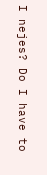I nejes? Do I have to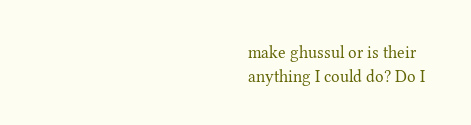make ghussul or is their anything I could do? Do I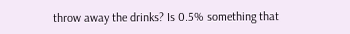throw away the drinks? Is 0.5% something that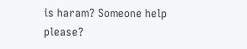is haram? Someone help please?